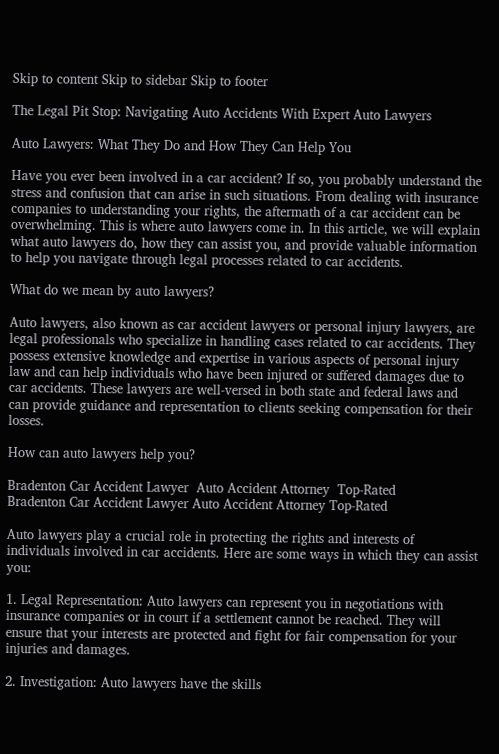Skip to content Skip to sidebar Skip to footer

The Legal Pit Stop: Navigating Auto Accidents With Expert Auto Lawyers

Auto Lawyers: What They Do and How They Can Help You

Have you ever been involved in a car accident? If so, you probably understand the stress and confusion that can arise in such situations. From dealing with insurance companies to understanding your rights, the aftermath of a car accident can be overwhelming. This is where auto lawyers come in. In this article, we will explain what auto lawyers do, how they can assist you, and provide valuable information to help you navigate through legal processes related to car accidents.

What do we mean by auto lawyers?

Auto lawyers, also known as car accident lawyers or personal injury lawyers, are legal professionals who specialize in handling cases related to car accidents. They possess extensive knowledge and expertise in various aspects of personal injury law and can help individuals who have been injured or suffered damages due to car accidents. These lawyers are well-versed in both state and federal laws and can provide guidance and representation to clients seeking compensation for their losses.

How can auto lawyers help you?

Bradenton Car Accident Lawyer  Auto Accident Attorney  Top-Rated
Bradenton Car Accident Lawyer Auto Accident Attorney Top-Rated

Auto lawyers play a crucial role in protecting the rights and interests of individuals involved in car accidents. Here are some ways in which they can assist you:

1. Legal Representation: Auto lawyers can represent you in negotiations with insurance companies or in court if a settlement cannot be reached. They will ensure that your interests are protected and fight for fair compensation for your injuries and damages.

2. Investigation: Auto lawyers have the skills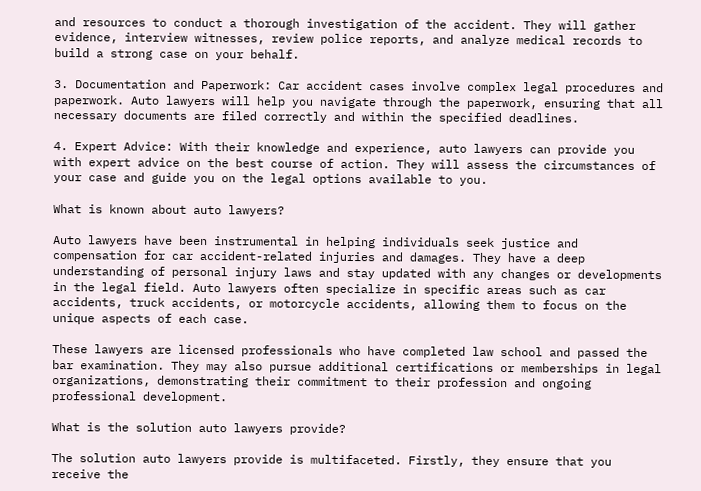and resources to conduct a thorough investigation of the accident. They will gather evidence, interview witnesses, review police reports, and analyze medical records to build a strong case on your behalf.

3. Documentation and Paperwork: Car accident cases involve complex legal procedures and paperwork. Auto lawyers will help you navigate through the paperwork, ensuring that all necessary documents are filed correctly and within the specified deadlines.

4. Expert Advice: With their knowledge and experience, auto lawyers can provide you with expert advice on the best course of action. They will assess the circumstances of your case and guide you on the legal options available to you.

What is known about auto lawyers?

Auto lawyers have been instrumental in helping individuals seek justice and compensation for car accident-related injuries and damages. They have a deep understanding of personal injury laws and stay updated with any changes or developments in the legal field. Auto lawyers often specialize in specific areas such as car accidents, truck accidents, or motorcycle accidents, allowing them to focus on the unique aspects of each case.

These lawyers are licensed professionals who have completed law school and passed the bar examination. They may also pursue additional certifications or memberships in legal organizations, demonstrating their commitment to their profession and ongoing professional development.

What is the solution auto lawyers provide?

The solution auto lawyers provide is multifaceted. Firstly, they ensure that you receive the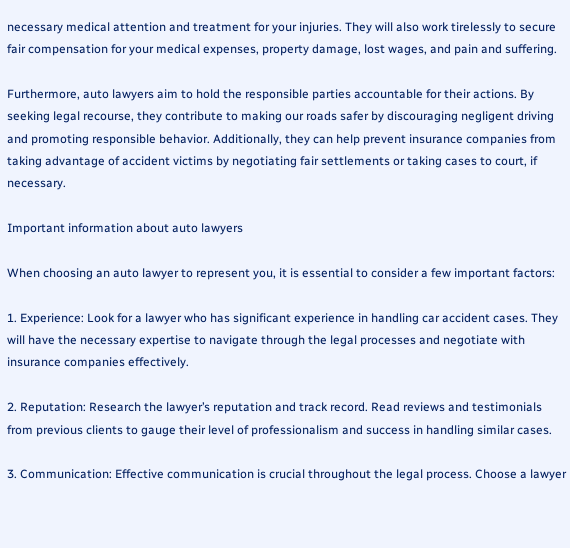necessary medical attention and treatment for your injuries. They will also work tirelessly to secure fair compensation for your medical expenses, property damage, lost wages, and pain and suffering.

Furthermore, auto lawyers aim to hold the responsible parties accountable for their actions. By seeking legal recourse, they contribute to making our roads safer by discouraging negligent driving and promoting responsible behavior. Additionally, they can help prevent insurance companies from taking advantage of accident victims by negotiating fair settlements or taking cases to court, if necessary.

Important information about auto lawyers

When choosing an auto lawyer to represent you, it is essential to consider a few important factors:

1. Experience: Look for a lawyer who has significant experience in handling car accident cases. They will have the necessary expertise to navigate through the legal processes and negotiate with insurance companies effectively.

2. Reputation: Research the lawyer’s reputation and track record. Read reviews and testimonials from previous clients to gauge their level of professionalism and success in handling similar cases.

3. Communication: Effective communication is crucial throughout the legal process. Choose a lawyer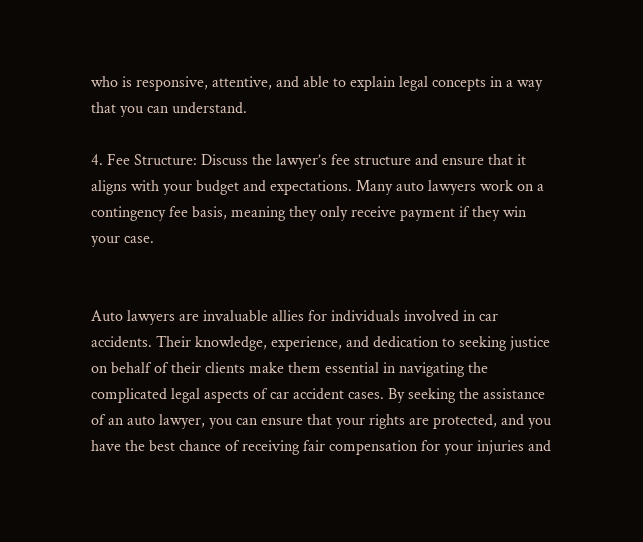who is responsive, attentive, and able to explain legal concepts in a way that you can understand.

4. Fee Structure: Discuss the lawyer’s fee structure and ensure that it aligns with your budget and expectations. Many auto lawyers work on a contingency fee basis, meaning they only receive payment if they win your case.


Auto lawyers are invaluable allies for individuals involved in car accidents. Their knowledge, experience, and dedication to seeking justice on behalf of their clients make them essential in navigating the complicated legal aspects of car accident cases. By seeking the assistance of an auto lawyer, you can ensure that your rights are protected, and you have the best chance of receiving fair compensation for your injuries and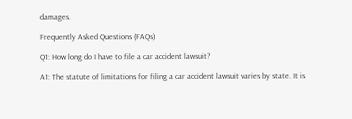damages.

Frequently Asked Questions (FAQs)

Q1: How long do I have to file a car accident lawsuit?

A1: The statute of limitations for filing a car accident lawsuit varies by state. It is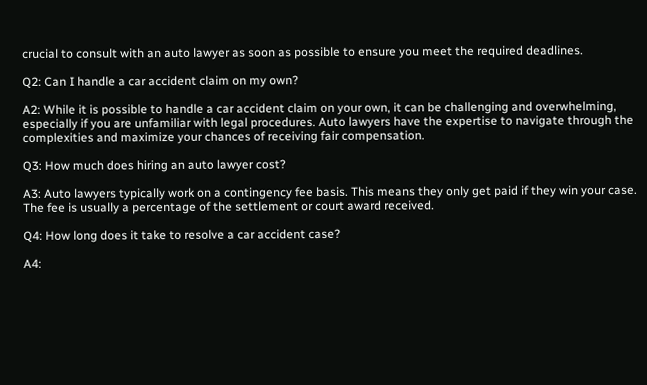crucial to consult with an auto lawyer as soon as possible to ensure you meet the required deadlines.

Q2: Can I handle a car accident claim on my own?

A2: While it is possible to handle a car accident claim on your own, it can be challenging and overwhelming, especially if you are unfamiliar with legal procedures. Auto lawyers have the expertise to navigate through the complexities and maximize your chances of receiving fair compensation.

Q3: How much does hiring an auto lawyer cost?

A3: Auto lawyers typically work on a contingency fee basis. This means they only get paid if they win your case. The fee is usually a percentage of the settlement or court award received.

Q4: How long does it take to resolve a car accident case?

A4: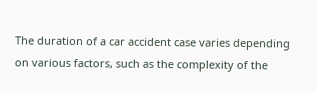The duration of a car accident case varies depending on various factors, such as the complexity of the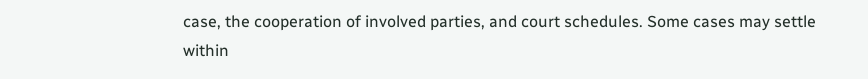case, the cooperation of involved parties, and court schedules. Some cases may settle within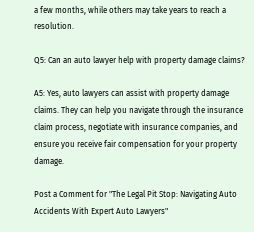a few months, while others may take years to reach a resolution.

Q5: Can an auto lawyer help with property damage claims?

A5: Yes, auto lawyers can assist with property damage claims. They can help you navigate through the insurance claim process, negotiate with insurance companies, and ensure you receive fair compensation for your property damage.

Post a Comment for "The Legal Pit Stop: Navigating Auto Accidents With Expert Auto Lawyers"